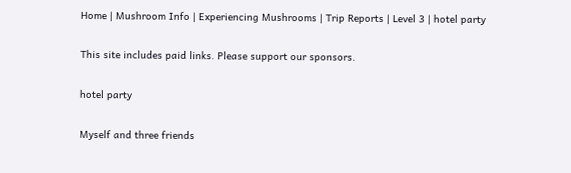Home | Mushroom Info | Experiencing Mushrooms | Trip Reports | Level 3 | hotel party

This site includes paid links. Please support our sponsors.

hotel party

Myself and three friends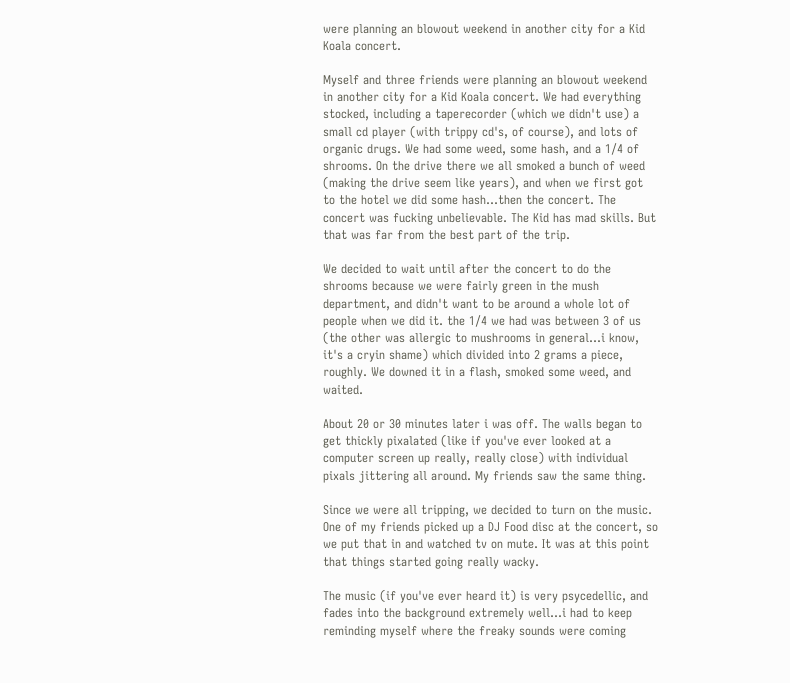were planning an blowout weekend in another city for a Kid Koala concert.

Myself and three friends were planning an blowout weekend in another city for a Kid Koala concert. We had everything stocked, including a taperecorder (which we didn't use) a small cd player (with trippy cd's, of course), and lots of organic drugs. We had some weed, some hash, and a 1/4 of shrooms. On the drive there we all smoked a bunch of weed (making the drive seem like years), and when we first got to the hotel we did some hash...then the concert. The concert was fucking unbelievable. The Kid has mad skills. But that was far from the best part of the trip.

We decided to wait until after the concert to do the shrooms because we were fairly green in the mush department, and didn't want to be around a whole lot of people when we did it. the 1/4 we had was between 3 of us (the other was allergic to mushrooms in general...i know, it's a cryin shame) which divided into 2 grams a piece, roughly. We downed it in a flash, smoked some weed, and waited.

About 20 or 30 minutes later i was off. The walls began to get thickly pixalated (like if you've ever looked at a computer screen up really, really close) with individual pixals jittering all around. My friends saw the same thing.

Since we were all tripping, we decided to turn on the music. One of my friends picked up a DJ Food disc at the concert, so we put that in and watched tv on mute. It was at this point that things started going really wacky.

The music (if you've ever heard it) is very psycedellic, and fades into the background extremely well...i had to keep reminding myself where the freaky sounds were coming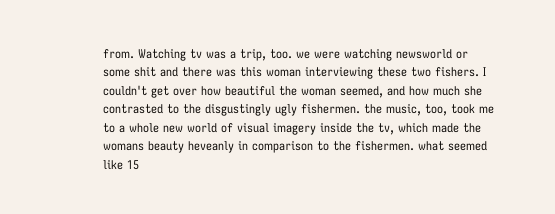from. Watching tv was a trip, too. we were watching newsworld or some shit and there was this woman interviewing these two fishers. I couldn't get over how beautiful the woman seemed, and how much she contrasted to the disgustingly ugly fishermen. the music, too, took me to a whole new world of visual imagery inside the tv, which made the womans beauty heveanly in comparison to the fishermen. what seemed like 15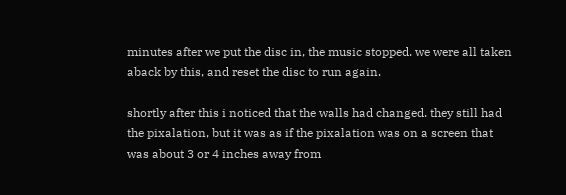minutes after we put the disc in, the music stopped. we were all taken aback by this, and reset the disc to run again.

shortly after this i noticed that the walls had changed. they still had the pixalation, but it was as if the pixalation was on a screen that was about 3 or 4 inches away from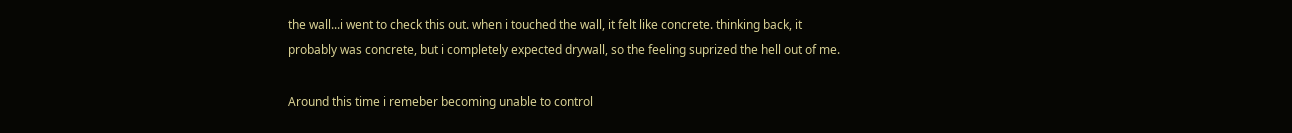the wall...i went to check this out. when i touched the wall, it felt like concrete. thinking back, it probably was concrete, but i completely expected drywall, so the feeling suprized the hell out of me.

Around this time i remeber becoming unable to control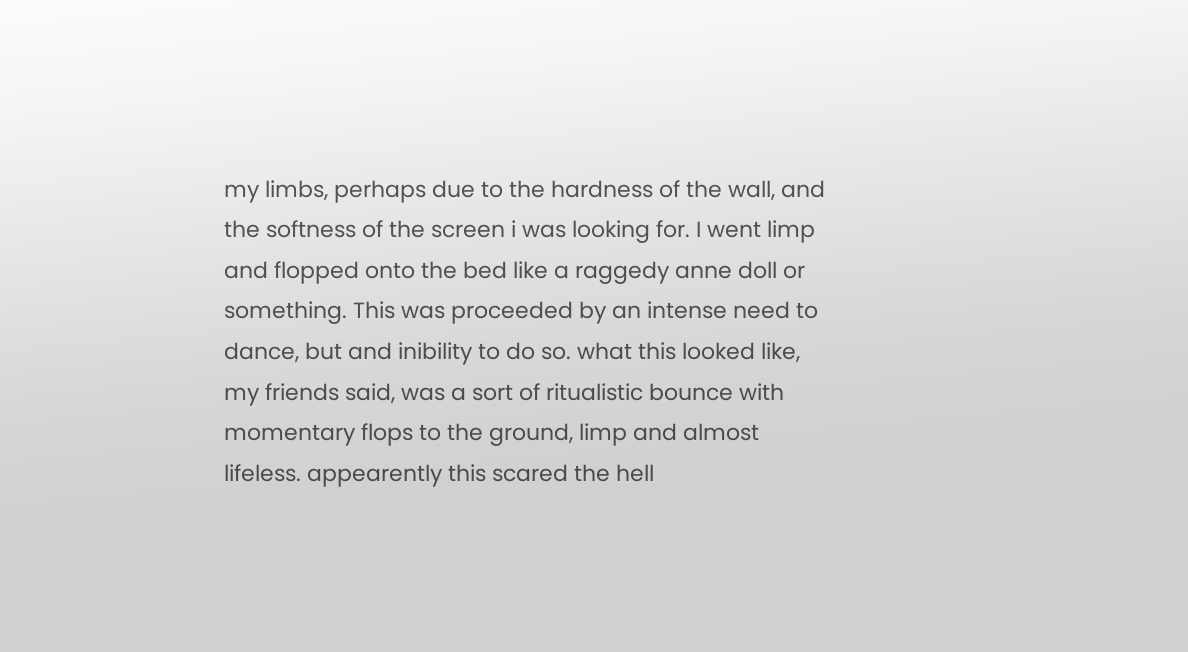my limbs, perhaps due to the hardness of the wall, and the softness of the screen i was looking for. I went limp and flopped onto the bed like a raggedy anne doll or something. This was proceeded by an intense need to dance, but and inibility to do so. what this looked like, my friends said, was a sort of ritualistic bounce with momentary flops to the ground, limp and almost lifeless. appearently this scared the hell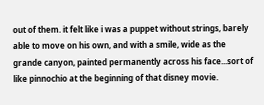out of them. it felt like i was a puppet without strings, barely able to move on his own, and with a smile, wide as the grande canyon, painted permanently across his face...sort of like pinnochio at the beginning of that disney movie.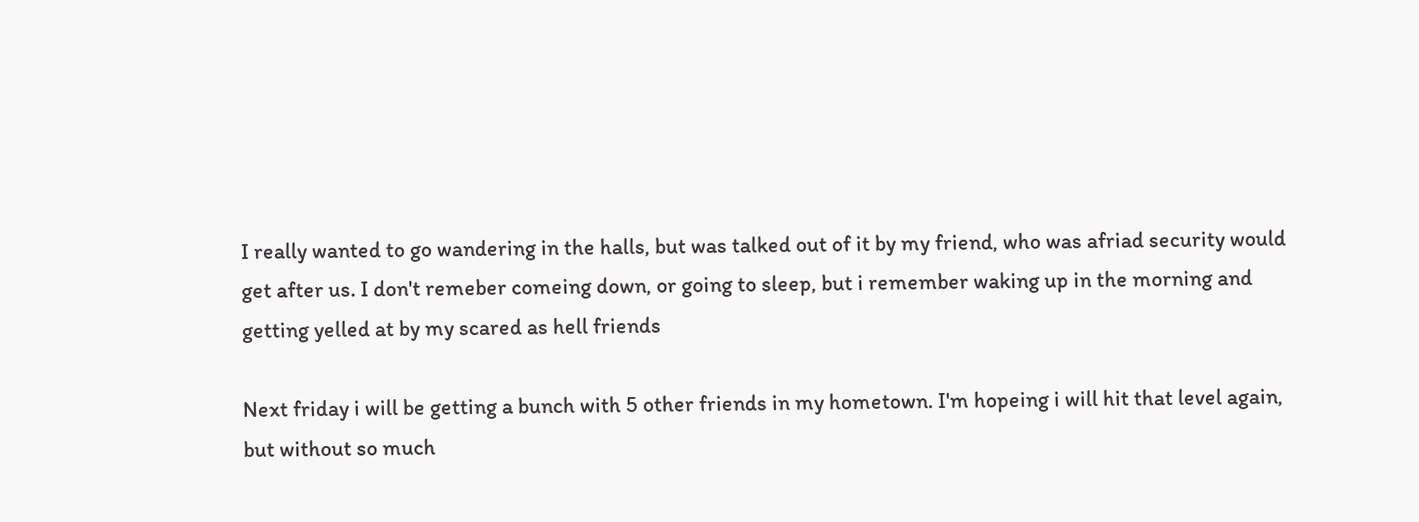I really wanted to go wandering in the halls, but was talked out of it by my friend, who was afriad security would get after us. I don't remeber comeing down, or going to sleep, but i remember waking up in the morning and getting yelled at by my scared as hell friends

Next friday i will be getting a bunch with 5 other friends in my hometown. I'm hopeing i will hit that level again, but without so much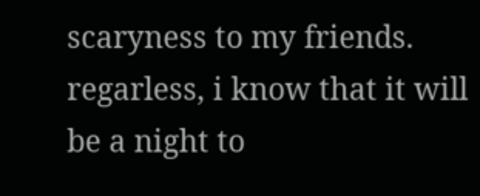scaryness to my friends. regarless, i know that it will be a night to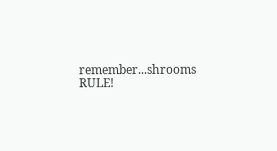remember...shrooms RULE!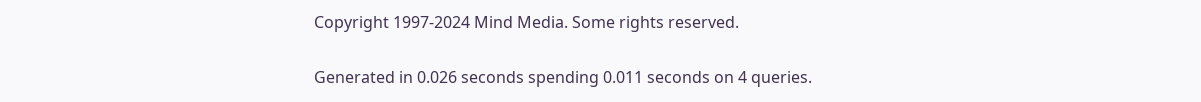Copyright 1997-2024 Mind Media. Some rights reserved.

Generated in 0.026 seconds spending 0.011 seconds on 4 queries.